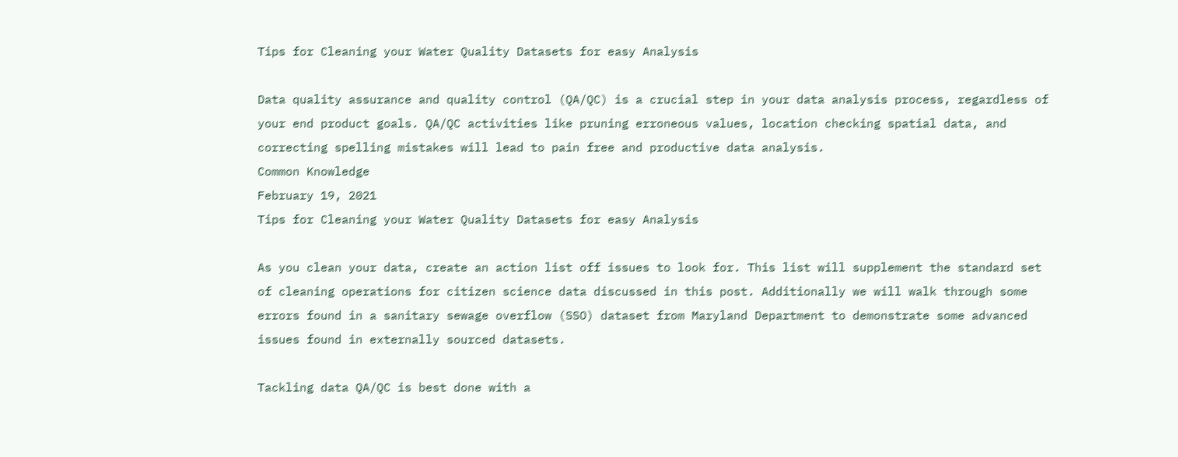Tips for Cleaning your Water Quality Datasets for easy Analysis

Data quality assurance and quality control (QA/QC) is a crucial step in your data analysis process, regardless of your end product goals. QA/QC activities like pruning erroneous values, location checking spatial data, and correcting spelling mistakes will lead to pain free and productive data analysis.
Common Knowledge
February 19, 2021
Tips for Cleaning your Water Quality Datasets for easy Analysis

As you clean your data, create an action list off issues to look for. This list will supplement the standard set of cleaning operations for citizen science data discussed in this post. Additionally we will walk through some errors found in a sanitary sewage overflow (SSO) dataset from Maryland Department to demonstrate some advanced issues found in externally sourced datasets.

Tackling data QA/QC is best done with a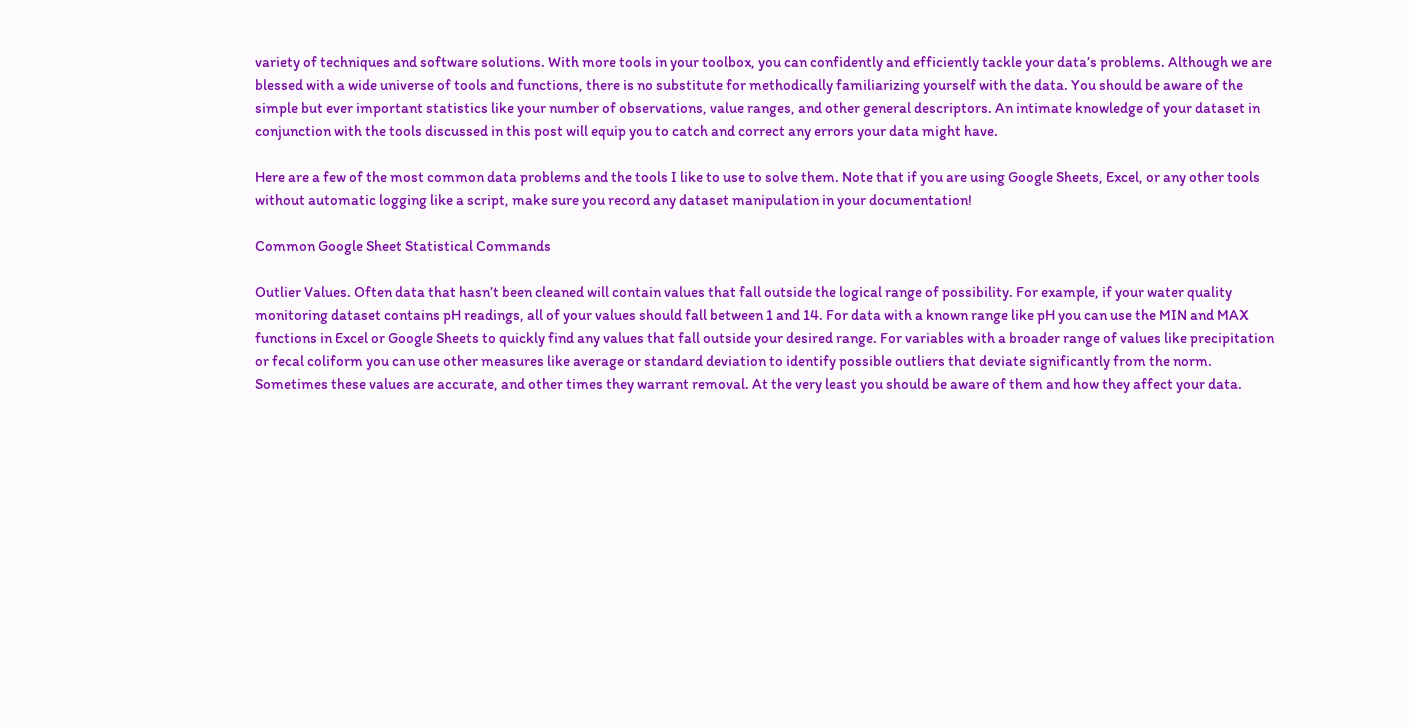variety of techniques and software solutions. With more tools in your toolbox, you can confidently and efficiently tackle your data’s problems. Although we are blessed with a wide universe of tools and functions, there is no substitute for methodically familiarizing yourself with the data. You should be aware of the simple but ever important statistics like your number of observations, value ranges, and other general descriptors. An intimate knowledge of your dataset in conjunction with the tools discussed in this post will equip you to catch and correct any errors your data might have.

Here are a few of the most common data problems and the tools I like to use to solve them. Note that if you are using Google Sheets, Excel, or any other tools without automatic logging like a script, make sure you record any dataset manipulation in your documentation!

Common Google Sheet Statistical Commands

Outlier Values. Often data that hasn’t been cleaned will contain values that fall outside the logical range of possibility. For example, if your water quality monitoring dataset contains pH readings, all of your values should fall between 1 and 14. For data with a known range like pH you can use the MIN and MAX functions in Excel or Google Sheets to quickly find any values that fall outside your desired range. For variables with a broader range of values like precipitation or fecal coliform you can use other measures like average or standard deviation to identify possible outliers that deviate significantly from the norm. Sometimes these values are accurate, and other times they warrant removal. At the very least you should be aware of them and how they affect your data.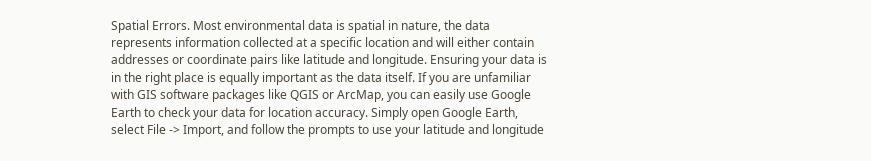Spatial Errors. Most environmental data is spatial in nature, the data represents information collected at a specific location and will either contain addresses or coordinate pairs like latitude and longitude. Ensuring your data is in the right place is equally important as the data itself. If you are unfamiliar with GIS software packages like QGIS or ArcMap, you can easily use Google Earth to check your data for location accuracy. Simply open Google Earth, select File -> Import, and follow the prompts to use your latitude and longitude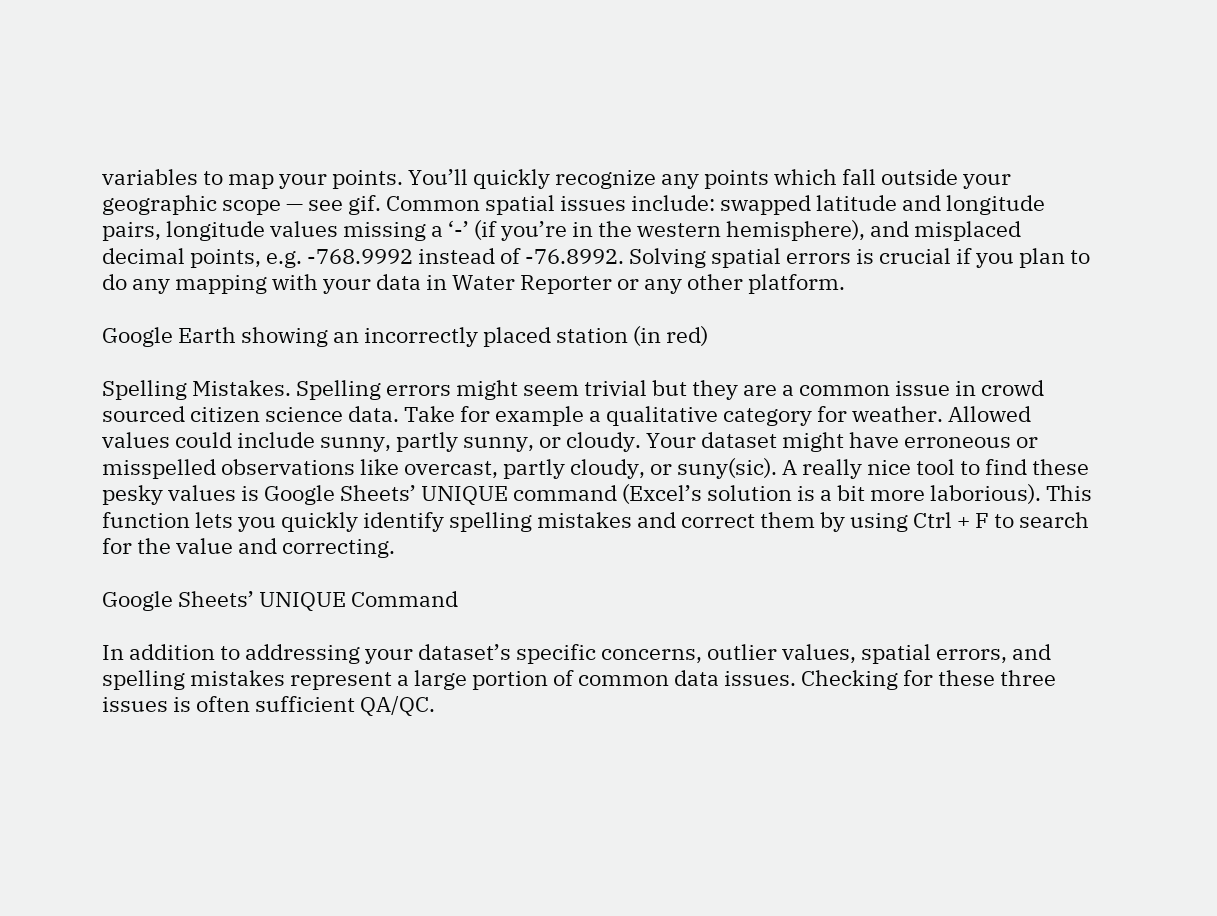variables to map your points. You’ll quickly recognize any points which fall outside your geographic scope — see gif. Common spatial issues include: swapped latitude and longitude pairs, longitude values missing a ‘-’ (if you’re in the western hemisphere), and misplaced decimal points, e.g. -768.9992 instead of -76.8992. Solving spatial errors is crucial if you plan to do any mapping with your data in Water Reporter or any other platform.

Google Earth showing an incorrectly placed station (in red)

Spelling Mistakes. Spelling errors might seem trivial but they are a common issue in crowd sourced citizen science data. Take for example a qualitative category for weather. Allowed values could include sunny, partly sunny, or cloudy. Your dataset might have erroneous or misspelled observations like overcast, partly cloudy, or suny(sic). A really nice tool to find these pesky values is Google Sheets’ UNIQUE command (Excel’s solution is a bit more laborious). This function lets you quickly identify spelling mistakes and correct them by using Ctrl + F to search for the value and correcting.

Google Sheets’ UNIQUE Command

In addition to addressing your dataset’s specific concerns, outlier values, spatial errors, and spelling mistakes represent a large portion of common data issues. Checking for these three issues is often sufficient QA/QC.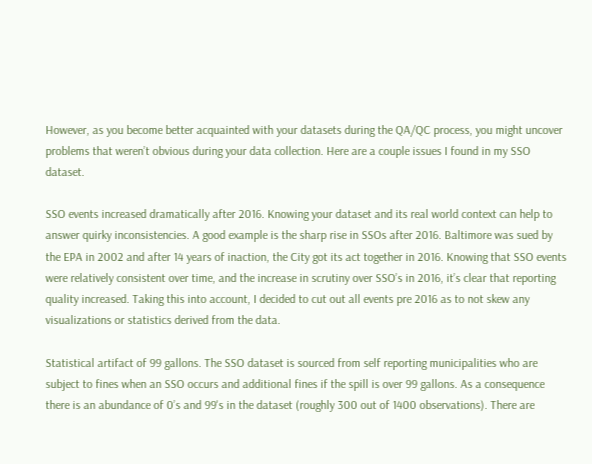However, as you become better acquainted with your datasets during the QA/QC process, you might uncover problems that weren’t obvious during your data collection. Here are a couple issues I found in my SSO dataset.

SSO events increased dramatically after 2016. Knowing your dataset and its real world context can help to answer quirky inconsistencies. A good example is the sharp rise in SSOs after 2016. Baltimore was sued by the EPA in 2002 and after 14 years of inaction, the City got its act together in 2016. Knowing that SSO events were relatively consistent over time, and the increase in scrutiny over SSO’s in 2016, it’s clear that reporting quality increased. Taking this into account, I decided to cut out all events pre 2016 as to not skew any visualizations or statistics derived from the data.

Statistical artifact of 99 gallons. The SSO dataset is sourced from self reporting municipalities who are subject to fines when an SSO occurs and additional fines if the spill is over 99 gallons. As a consequence there is an abundance of 0’s and 99's in the dataset (roughly 300 out of 1400 observations). There are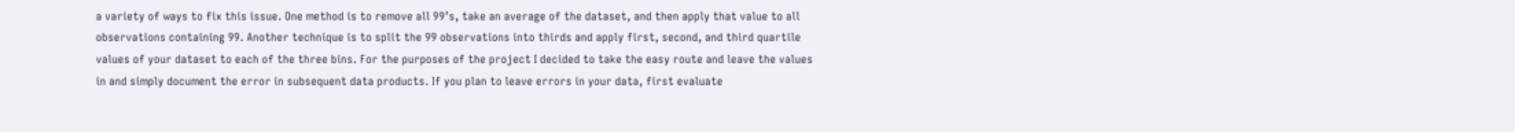a variety of ways to fix this issue. One method is to remove all 99’s, take an average of the dataset, and then apply that value to all observations containing 99. Another technique is to split the 99 observations into thirds and apply first, second, and third quartile values of your dataset to each of the three bins. For the purposes of the project I decided to take the easy route and leave the values in and simply document the error in subsequent data products. If you plan to leave errors in your data, first evaluate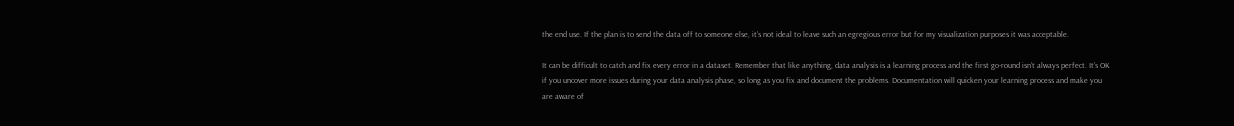the end use. If the plan is to send the data off to someone else, it’s not ideal to leave such an egregious error but for my visualization purposes it was acceptable.

It can be difficult to catch and fix every error in a dataset. Remember that like anything, data analysis is a learning process and the first go-round isn’t always perfect. It’s OK if you uncover more issues during your data analysis phase, so long as you fix and document the problems. Documentation will quicken your learning process and make you are aware of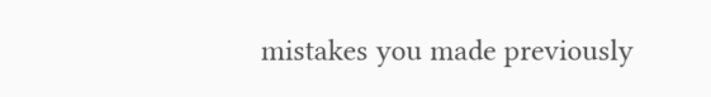mistakes you made previously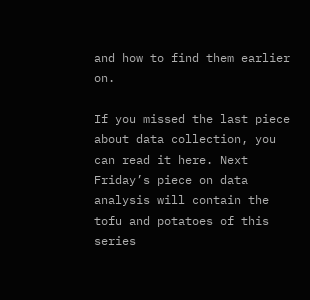and how to find them earlier on.

If you missed the last piece about data collection, you can read it here. Next Friday’s piece on data analysis will contain the tofu and potatoes of this series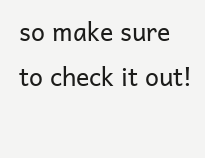so make sure to check it out!